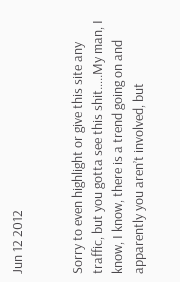Jun 12 2012


Sorry to even highlight or give this site any traffic, but you gotta see this shit…..My man, I know, I know, there is a trend going on and apparently you aren’t involved, but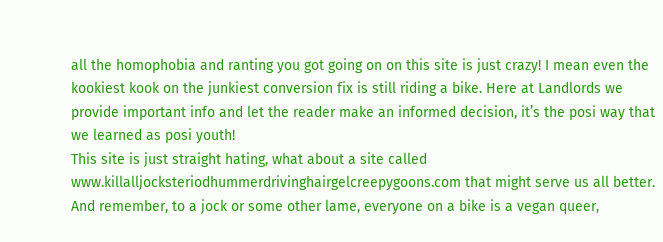all the homophobia and ranting you got going on on this site is just crazy! I mean even the kookiest kook on the junkiest conversion fix is still riding a bike. Here at Landlords we provide important info and let the reader make an informed decision, it’s the posi way that we learned as posi youth!
This site is just straight hating, what about a site called www.killalljocksteriodhummerdrivinghairgelcreepygoons.com that might serve us all better. And remember, to a jock or some other lame, everyone on a bike is a vegan queer,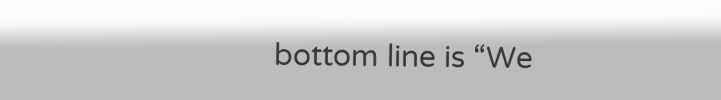bottom line is “We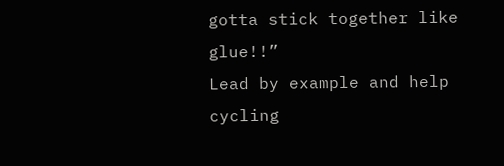gotta stick together like glue!!”
Lead by example and help cycling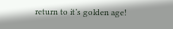return to it’s golden age!